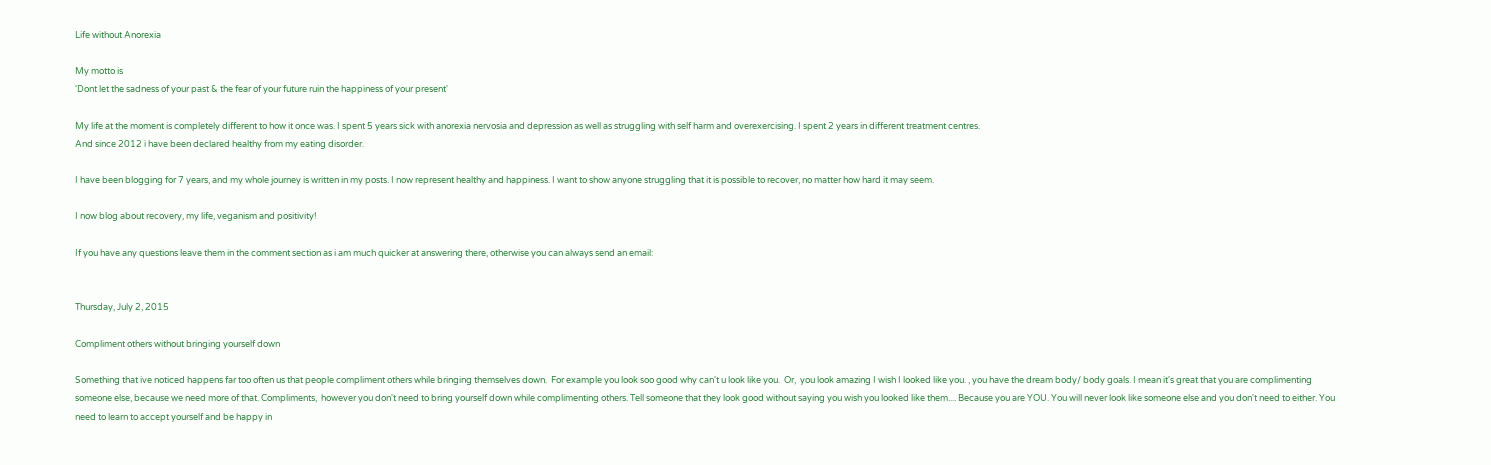Life without Anorexia

My motto is
'Dont let the sadness of your past & the fear of your future ruin the happiness of your present'

My life at the moment is completely different to how it once was. I spent 5 years sick with anorexia nervosia and depression as well as struggling with self harm and overexercising. I spent 2 years in different treatment centres.
And since 2012 i have been declared healthy from my eating disorder.

I have been blogging for 7 years, and my whole journey is written in my posts. I now represent healthy and happiness. I want to show anyone struggling that it is possible to recover, no matter how hard it may seem.

I now blog about recovery, my life, veganism and positivity!

If you have any questions leave them in the comment section as i am much quicker at answering there, otherwise you can always send an email:


Thursday, July 2, 2015

Compliment others without bringing yourself down

Something that ive noticed happens far too often us that people compliment others while bringing themselves down.  For example you look soo good why can't u look like you.  Or,  you look amazing I wish I looked like you. , you have the dream body/ body goals. I mean it's great that you are complimenting someone else, because we need more of that. Compliments,  however you don't need to bring yourself down while complimenting others. Tell someone that they look good without saying you wish you looked like them.... Because you are YOU. You will never look like someone else and you don't need to either. You need to learn to accept yourself and be happy in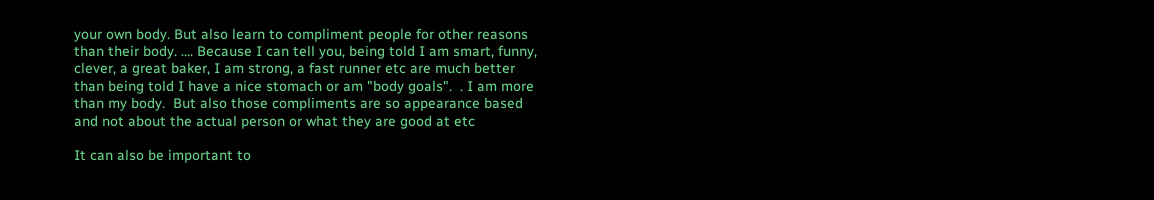your own body. But also learn to compliment people for other reasons than their body. .... Because I can tell you, being told I am smart, funny,  clever, a great baker, I am strong, a fast runner etc are much better than being told I have a nice stomach or am "body goals".  . I am more than my body.  But also those compliments are so appearance based and not about the actual person or what they are good at etc

It can also be important to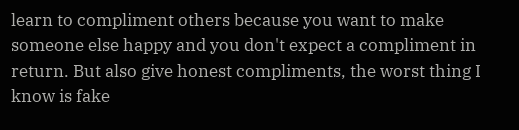learn to compliment others because you want to make someone else happy and you don't expect a compliment in return. But also give honest compliments, the worst thing I know is fake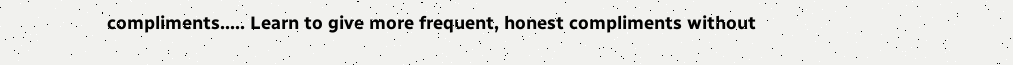compliments..... Learn to give more frequent, honest compliments without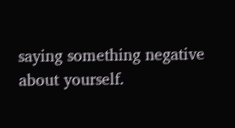saying something negative about yourself.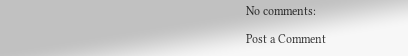No comments:

Post a Comment